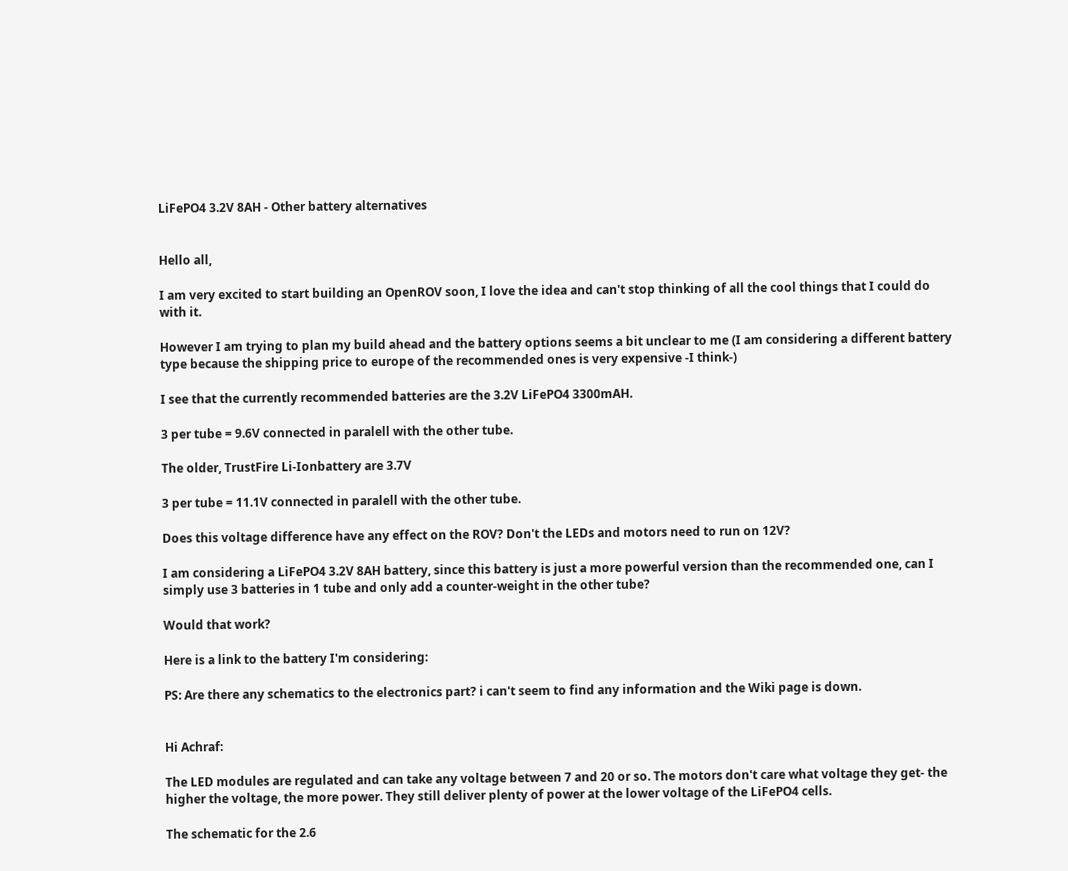LiFePO4 3.2V 8AH - Other battery alternatives


Hello all,

I am very excited to start building an OpenROV soon, I love the idea and can't stop thinking of all the cool things that I could do with it.

However I am trying to plan my build ahead and the battery options seems a bit unclear to me (I am considering a different battery type because the shipping price to europe of the recommended ones is very expensive -I think-)

I see that the currently recommended batteries are the 3.2V LiFePO4 3300mAH.

3 per tube = 9.6V connected in paralell with the other tube.

The older, TrustFire Li-Ionbattery are 3.7V

3 per tube = 11.1V connected in paralell with the other tube.

Does this voltage difference have any effect on the ROV? Don't the LEDs and motors need to run on 12V?

I am considering a LiFePO4 3.2V 8AH battery, since this battery is just a more powerful version than the recommended one, can I simply use 3 batteries in 1 tube and only add a counter-weight in the other tube?

Would that work?

Here is a link to the battery I'm considering:

PS: Are there any schematics to the electronics part? i can't seem to find any information and the Wiki page is down.


Hi Achraf:

The LED modules are regulated and can take any voltage between 7 and 20 or so. The motors don't care what voltage they get- the higher the voltage, the more power. They still deliver plenty of power at the lower voltage of the LiFePO4 cells.

The schematic for the 2.6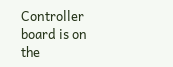Controller board is on the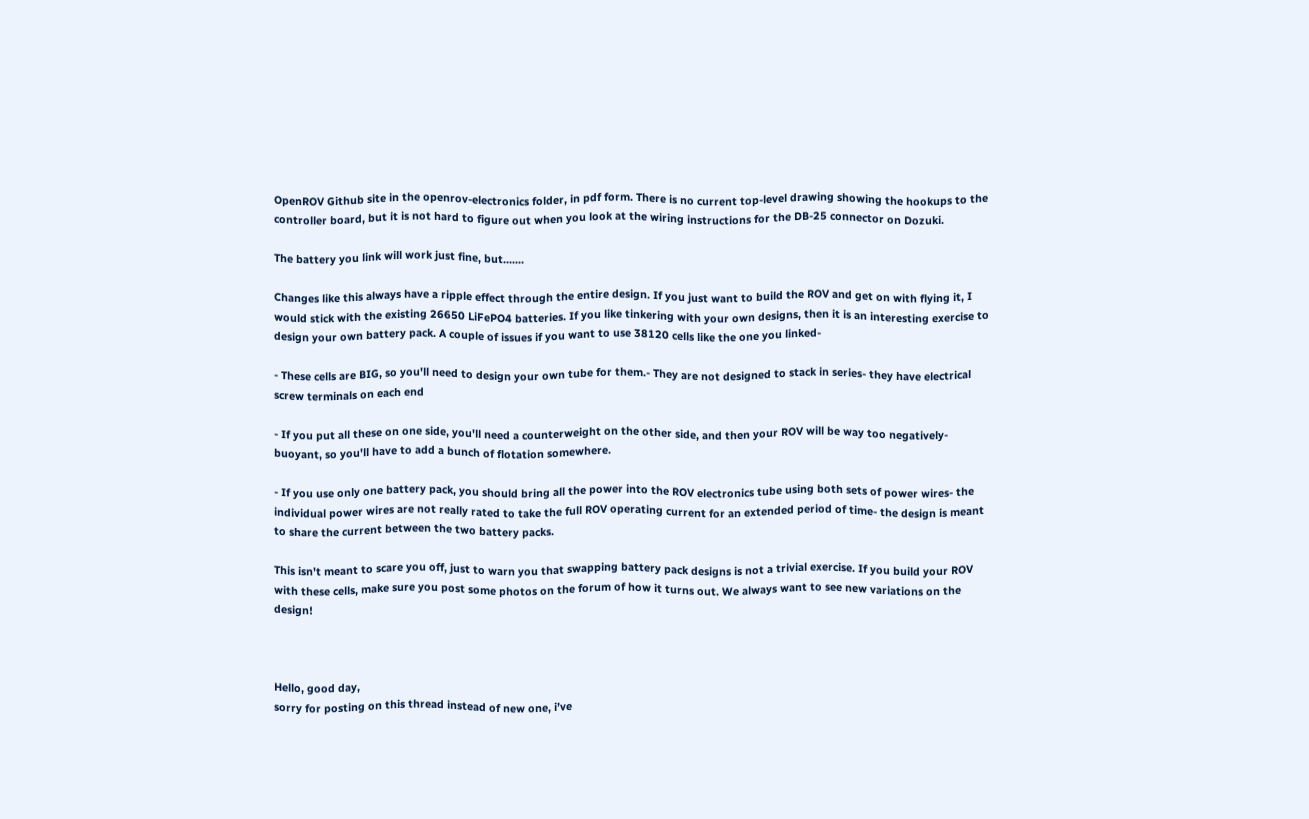OpenROV Github site in the openrov-electronics folder, in pdf form. There is no current top-level drawing showing the hookups to the controller board, but it is not hard to figure out when you look at the wiring instructions for the DB-25 connector on Dozuki.

The battery you link will work just fine, but.......

Changes like this always have a ripple effect through the entire design. If you just want to build the ROV and get on with flying it, I would stick with the existing 26650 LiFePO4 batteries. If you like tinkering with your own designs, then it is an interesting exercise to design your own battery pack. A couple of issues if you want to use 38120 cells like the one you linked-

- These cells are BIG, so you'll need to design your own tube for them.- They are not designed to stack in series- they have electrical screw terminals on each end

- If you put all these on one side, you'll need a counterweight on the other side, and then your ROV will be way too negatively-buoyant, so you'll have to add a bunch of flotation somewhere.

- If you use only one battery pack, you should bring all the power into the ROV electronics tube using both sets of power wires- the individual power wires are not really rated to take the full ROV operating current for an extended period of time- the design is meant to share the current between the two battery packs.

This isn't meant to scare you off, just to warn you that swapping battery pack designs is not a trivial exercise. If you build your ROV with these cells, make sure you post some photos on the forum of how it turns out. We always want to see new variations on the design!



Hello, good day,
sorry for posting on this thread instead of new one, i’ve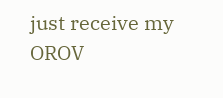just receive my OROV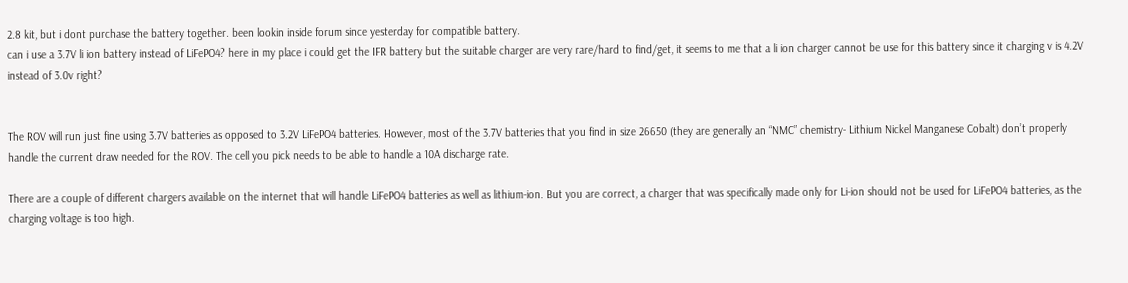2.8 kit, but i dont purchase the battery together. been lookin inside forum since yesterday for compatible battery.
can i use a 3.7V li ion battery instead of LiFePO4? here in my place i could get the IFR battery but the suitable charger are very rare/hard to find/get, it seems to me that a li ion charger cannot be use for this battery since it charging v is 4.2V instead of 3.0v right?


The ROV will run just fine using 3.7V batteries as opposed to 3.2V LiFePO4 batteries. However, most of the 3.7V batteries that you find in size 26650 (they are generally an “NMC” chemistry- Lithium Nickel Manganese Cobalt) don’t properly handle the current draw needed for the ROV. The cell you pick needs to be able to handle a 10A discharge rate.

There are a couple of different chargers available on the internet that will handle LiFePO4 batteries as well as lithium-ion. But you are correct, a charger that was specifically made only for Li-ion should not be used for LiFePO4 batteries, as the charging voltage is too high.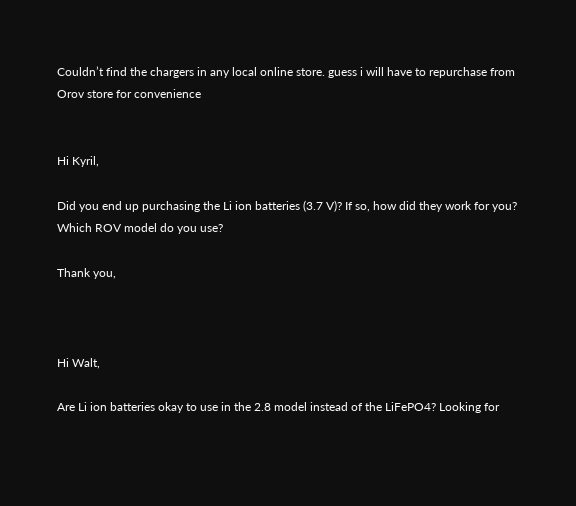Couldn’t find the chargers in any local online store. guess i will have to repurchase from Orov store for convenience


Hi Kyril,

Did you end up purchasing the Li ion batteries (3.7 V)? If so, how did they work for you? Which ROV model do you use?

Thank you,



Hi Walt,

Are Li ion batteries okay to use in the 2.8 model instead of the LiFePO4? Looking for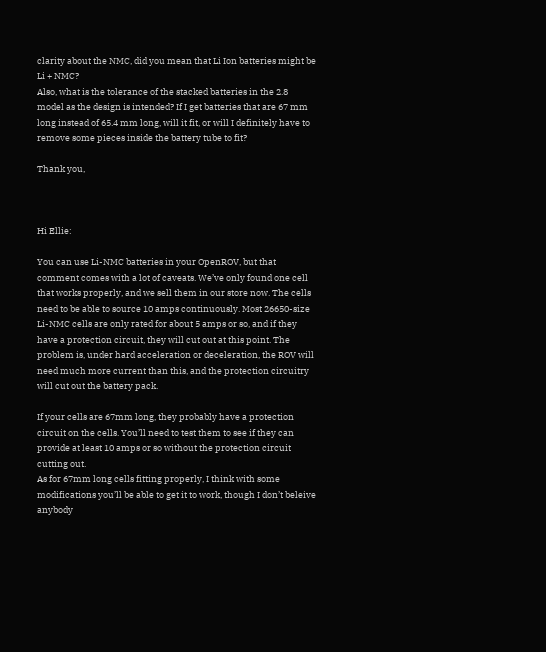clarity about the NMC, did you mean that Li Ion batteries might be Li + NMC?
Also, what is the tolerance of the stacked batteries in the 2.8 model as the design is intended? If I get batteries that are 67 mm long instead of 65.4 mm long, will it fit, or will I definitely have to remove some pieces inside the battery tube to fit?

Thank you,



Hi Ellie:

You can use Li-NMC batteries in your OpenROV, but that comment comes with a lot of caveats. We’ve only found one cell that works properly, and we sell them in our store now. The cells need to be able to source 10 amps continuously. Most 26650-size Li-NMC cells are only rated for about 5 amps or so, and if they have a protection circuit, they will cut out at this point. The problem is, under hard acceleration or deceleration, the ROV will need much more current than this, and the protection circuitry will cut out the battery pack.

If your cells are 67mm long, they probably have a protection circuit on the cells. You’ll need to test them to see if they can provide at least 10 amps or so without the protection circuit cutting out.
As for 67mm long cells fitting properly, I think with some modifications you’ll be able to get it to work, though I don’t beleive anybody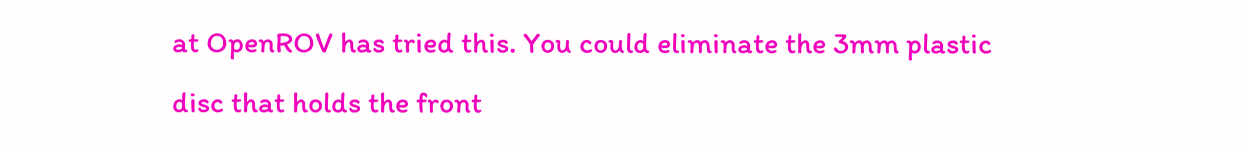at OpenROV has tried this. You could eliminate the 3mm plastic disc that holds the front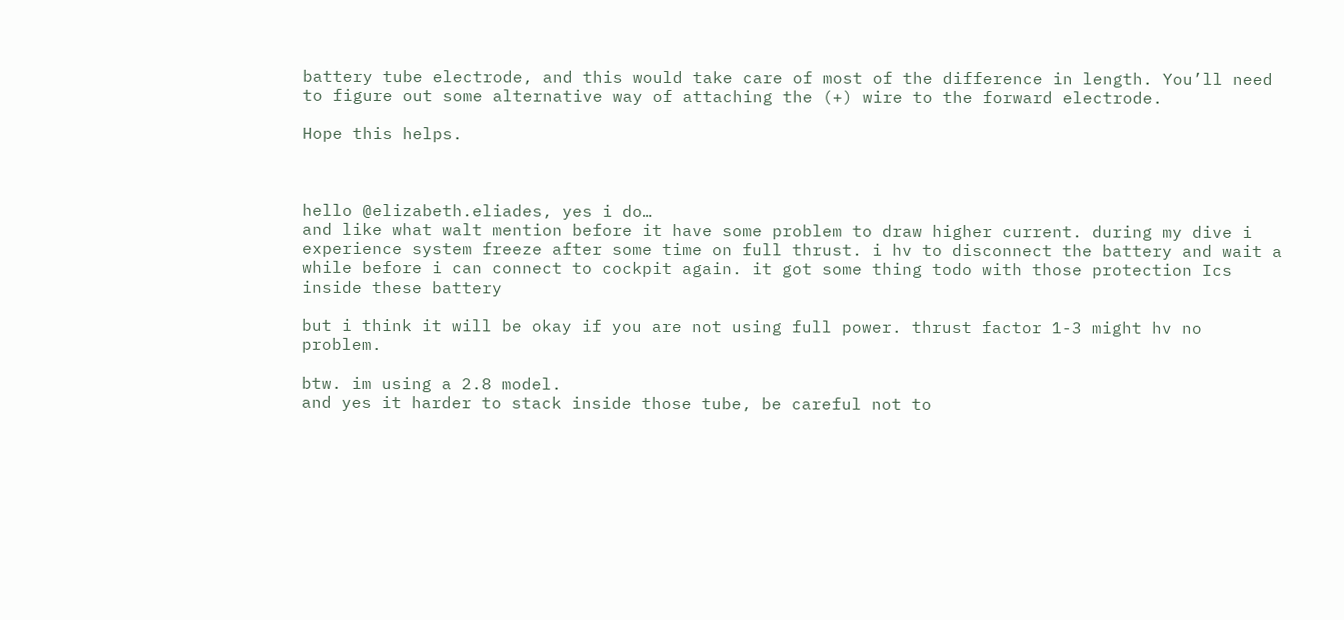battery tube electrode, and this would take care of most of the difference in length. You’ll need to figure out some alternative way of attaching the (+) wire to the forward electrode.

Hope this helps.



hello @elizabeth.eliades, yes i do…
and like what walt mention before it have some problem to draw higher current. during my dive i experience system freeze after some time on full thrust. i hv to disconnect the battery and wait a while before i can connect to cockpit again. it got some thing todo with those protection Ics inside these battery

but i think it will be okay if you are not using full power. thrust factor 1-3 might hv no problem.

btw. im using a 2.8 model.
and yes it harder to stack inside those tube, be careful not to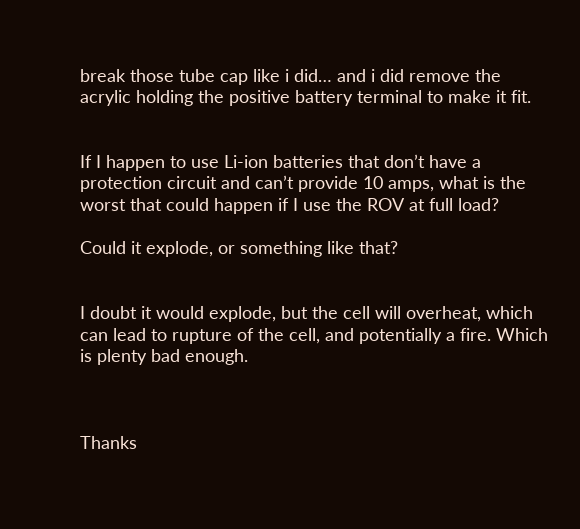break those tube cap like i did… and i did remove the acrylic holding the positive battery terminal to make it fit.


If I happen to use Li-ion batteries that don’t have a protection circuit and can’t provide 10 amps, what is the worst that could happen if I use the ROV at full load?

Could it explode, or something like that?


I doubt it would explode, but the cell will overheat, which can lead to rupture of the cell, and potentially a fire. Which is plenty bad enough.



Thanks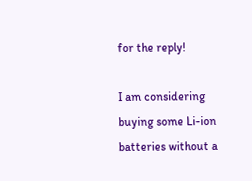for the reply!

I am considering buying some Li-ion batteries without a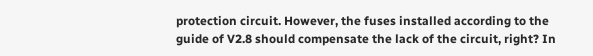protection circuit. However, the fuses installed according to the guide of V2.8 should compensate the lack of the circuit, right? In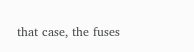that case, the fuses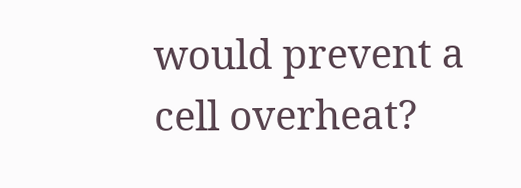would prevent a cell overheat?